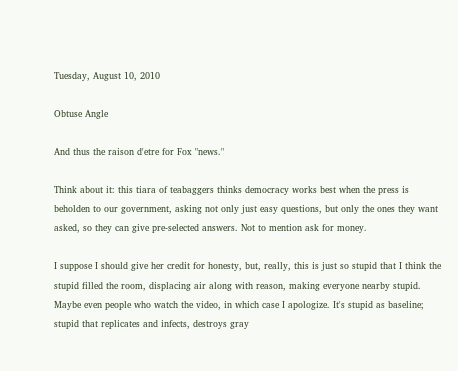Tuesday, August 10, 2010

Obtuse Angle

And thus the raison d'etre for Fox "news."

Think about it: this tiara of teabaggers thinks democracy works best when the press is beholden to our government, asking not only just easy questions, but only the ones they want asked, so they can give pre-selected answers. Not to mention ask for money.

I suppose I should give her credit for honesty, but, really, this is just so stupid that I think the stupid filled the room, displacing air along with reason, making everyone nearby stupid. Maybe even people who watch the video, in which case I apologize. It's stupid as baseline; stupid that replicates and infects, destroys gray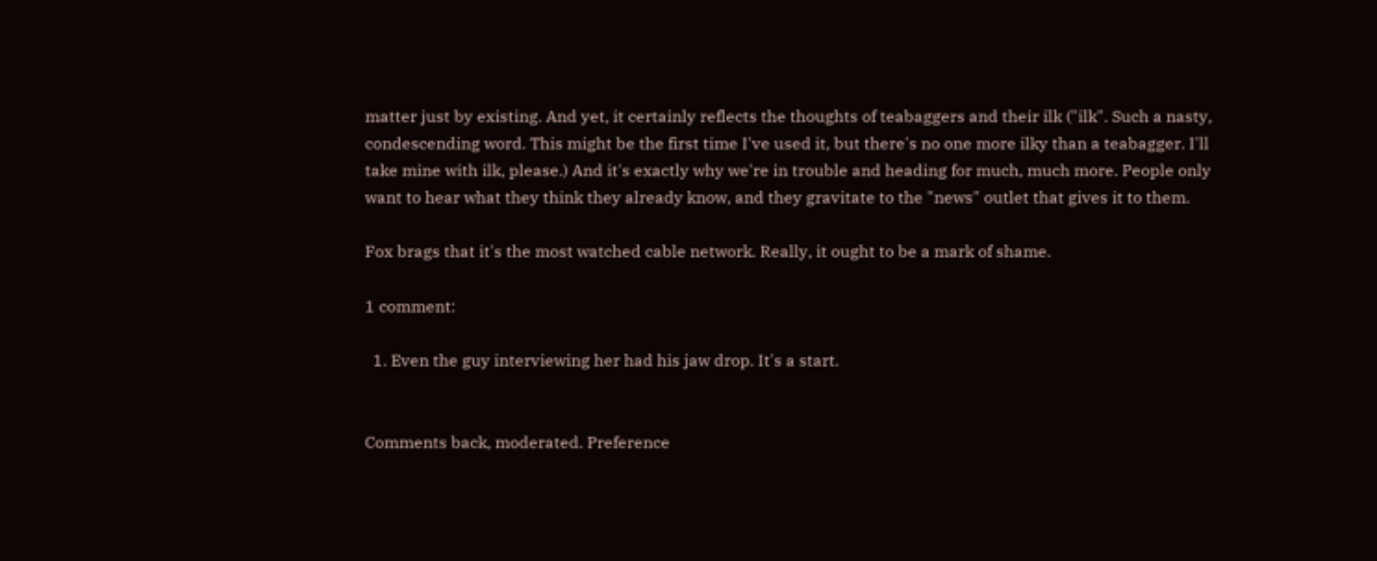matter just by existing. And yet, it certainly reflects the thoughts of teabaggers and their ilk ("ilk". Such a nasty, condescending word. This might be the first time I've used it, but there's no one more ilky than a teabagger. I'll take mine with ilk, please.) And it's exactly why we're in trouble and heading for much, much more. People only want to hear what they think they already know, and they gravitate to the "news" outlet that gives it to them.

Fox brags that it's the most watched cable network. Really, it ought to be a mark of shame.

1 comment:

  1. Even the guy interviewing her had his jaw drop. It's a start.


Comments back, moderated. Preference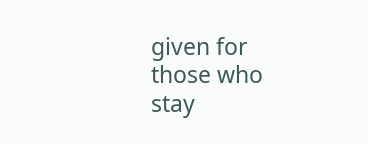given for those who stay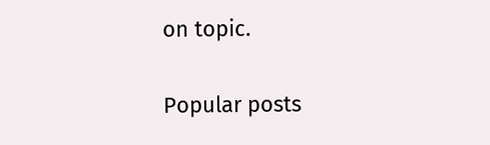on topic.

Popular posts